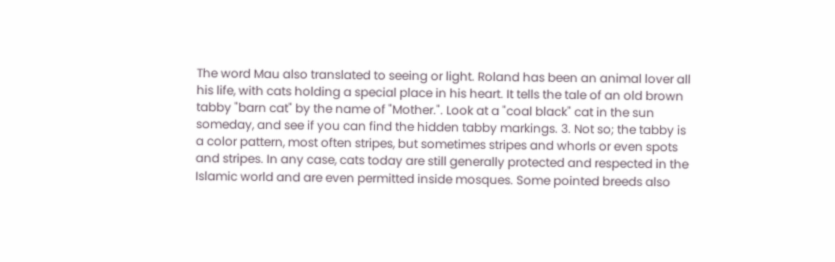The word Mau also translated to seeing or light. Roland has been an animal lover all his life, with cats holding a special place in his heart. It tells the tale of an old brown tabby "barn cat" by the name of "Mother.". Look at a "coal black" cat in the sun someday, and see if you can find the hidden tabby markings. 3. Not so; the tabby is a color pattern, most often stripes, but sometimes stripes and whorls or even spots and stripes. In any case, cats today are still generally protected and respected in the Islamic world and are even permitted inside mosques. Some pointed breeds also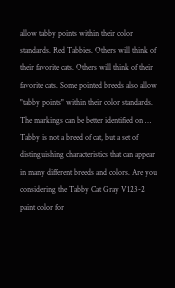allow tabby points within their color standards. Red Tabbies. Others will think of their favorite cats. Others will think of their favorite cats. Some pointed breeds also allow "tabby points" within their color standards. The markings can be better identified on … Tabby is not a breed of cat, but a set of distinguishing characteristics that can appear in many different breeds and colors. Are you considering the Tabby Cat Gray V123-2 paint color for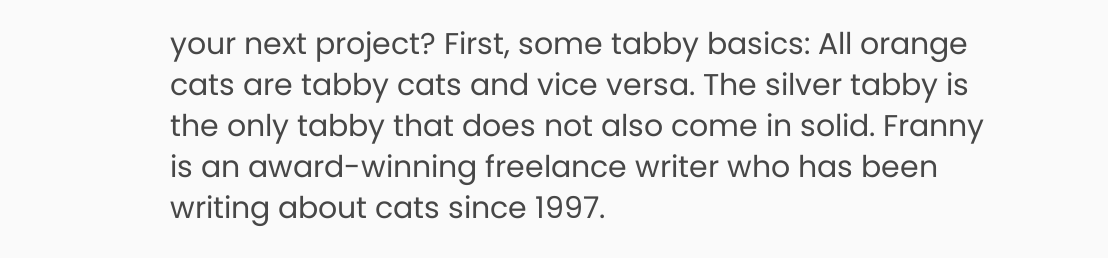your next project? First, some tabby basics: All orange cats are tabby cats and vice versa. The silver tabby is the only tabby that does not also come in solid. Franny is an award-winning freelance writer who has been writing about cats since 1997.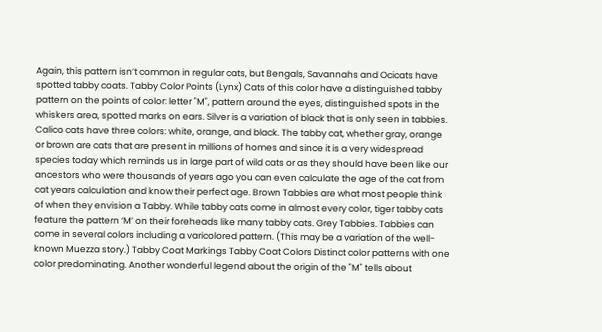Again, this pattern isn’t common in regular cats, but Bengals, Savannahs and Ocicats have spotted tabby coats. Tabby Color Points (Lynx) Cats of this color have a distinguished tabby pattern on the points of color: letter "M", pattern around the eyes, distinguished spots in the whiskers area, spotted marks on ears. Silver is a variation of black that is only seen in tabbies. Calico cats have three colors: white, orange, and black. The tabby cat, whether gray, orange or brown are cats that are present in millions of homes and since it is a very widespread species today which reminds us in large part of wild cats or as they should have been like our ancestors who were thousands of years ago you can even calculate the age of the cat from cat years calculation and know their perfect age. Brown Tabbies are what most people think of when they envision a Tabby. While tabby cats come in almost every color, tiger tabby cats feature the pattern ‘M’ on their foreheads like many tabby cats. Grey Tabbies. Tabbies can come in several colors including a varicolored pattern. (This may be a variation of the well-known Muezza story.) Tabby Coat Markings Tabby Coat Colors Distinct color patterns with one color predominating. Another wonderful legend about the origin of the "M" tells about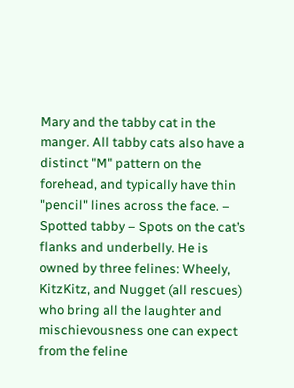Mary and the tabby cat in the manger. All tabby cats also have a distinct "M" pattern on the forehead, and typically have thin "pencil" lines across the face. – Spotted tabby – Spots on the cat’s flanks and underbelly. He is owned by three felines: Wheely, KitzKitz, and Nugget (all rescues) who bring all the laughter and mischievousness one can expect from the feline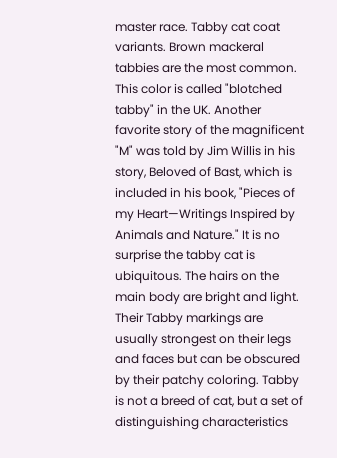master race. Tabby cat coat variants. Brown mackeral tabbies are the most common. This color is called "blotched tabby" in the UK. Another favorite story of the magnificent "M" was told by Jim Willis in his story, Beloved of Bast, which is included in his book, "Pieces of my Heart—Writings Inspired by Animals and Nature." It is no surprise the tabby cat is ubiquitous. The hairs on the main body are bright and light. Their Tabby markings are usually strongest on their legs and faces but can be obscured by their patchy coloring. Tabby is not a breed of cat, but a set of distinguishing characteristics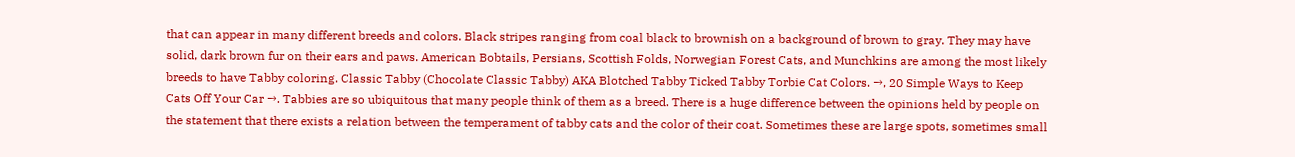that can appear in many different breeds and colors. Black stripes ranging from coal black to brownish on a background of brown to gray. They may have solid, dark brown fur on their ears and paws. American Bobtails, Persians, Scottish Folds, Norwegian Forest Cats, and Munchkins are among the most likely breeds to have Tabby coloring. Classic Tabby (Chocolate Classic Tabby) AKA Blotched Tabby Ticked Tabby Torbie Cat Colors. →, 20 Simple Ways to Keep Cats Off Your Car →. Tabbies are so ubiquitous that many people think of them as a breed. There is a huge difference between the opinions held by people on the statement that there exists a relation between the temperament of tabby cats and the color of their coat. Sometimes these are large spots, sometimes small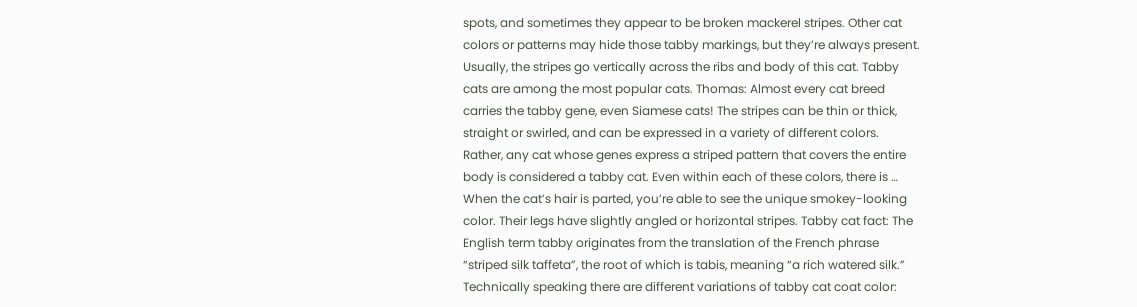spots, and sometimes they appear to be broken mackerel stripes. Other cat colors or patterns may hide those tabby markings, but they’re always present. Usually, the stripes go vertically across the ribs and body of this cat. Tabby cats are among the most popular cats. Thomas: Almost every cat breed carries the tabby gene, even Siamese cats! The stripes can be thin or thick, straight or swirled, and can be expressed in a variety of different colors. Rather, any cat whose genes express a striped pattern that covers the entire body is considered a tabby cat. Even within each of these colors, there is … When the cat’s hair is parted, you’re able to see the unique smokey-looking color. Their legs have slightly angled or horizontal stripes. Tabby cat fact: The English term tabby originates from the translation of the French phrase “striped silk taffeta”, the root of which is tabis, meaning “a rich watered silk.” Technically speaking there are different variations of tabby cat coat color: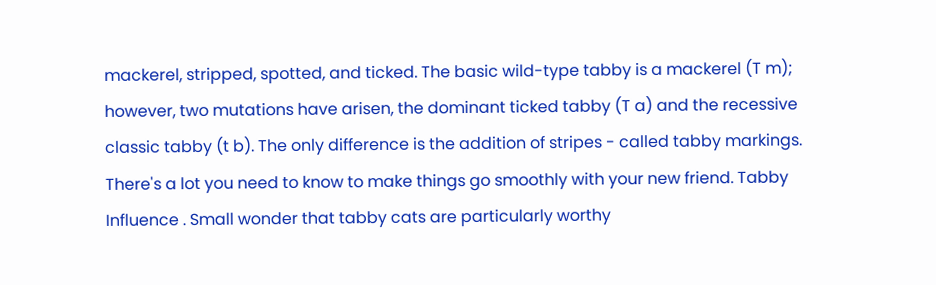mackerel, stripped, spotted, and ticked. The basic wild-type tabby is a mackerel (T m); however, two mutations have arisen, the dominant ticked tabby (T a) and the recessive classic tabby (t b). The only difference is the addition of stripes - called tabby markings. There's a lot you need to know to make things go smoothly with your new friend. Tabby Influence . Small wonder that tabby cats are particularly worthy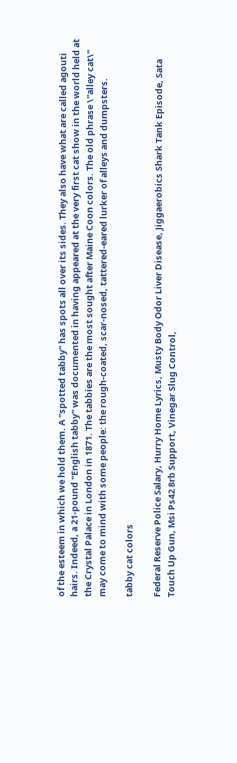of the esteem in which we hold them. A "spotted tabby" has spots all over its sides. They also have what are called agouti hairs. Indeed, a 21-pound "English tabby" was documented in having appeared at the very first cat show in the world held at the Crystal Palace in London in 1871. The tabbies are the most sought after Maine Coon colors. The old phrase \"alley cat\" may come to mind with some people: the rough-coated, scar-nosed, tattered-eared lurker of alleys and dumpsters.

tabby cat colors

Federal Reserve Police Salary, Hurry Home Lyrics, Musty Body Odor Liver Disease, Jiggaerobics Shark Tank Episode, Sata Touch Up Gun, Msi Ps42 8rb Support, Vinegar Slug Control,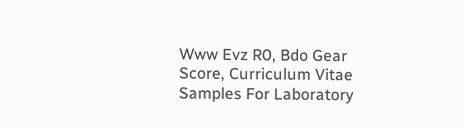Www Evz R0, Bdo Gear Score, Curriculum Vitae Samples For Laboratory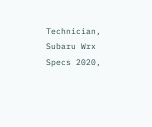Technician, Subaru Wrx Specs 2020,